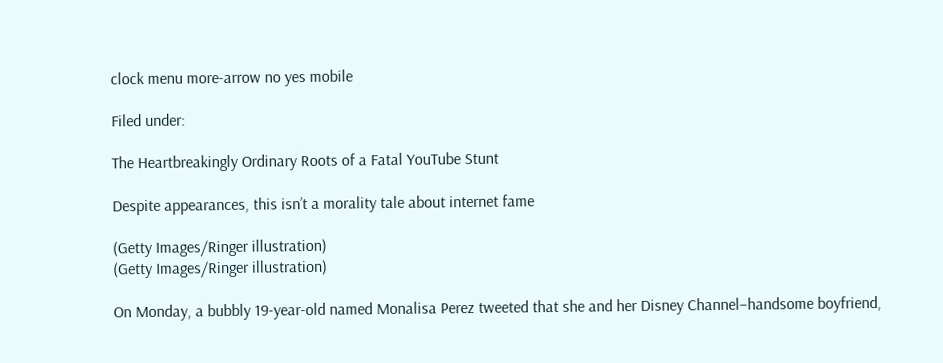clock menu more-arrow no yes mobile

Filed under:

The Heartbreakingly Ordinary Roots of a Fatal YouTube Stunt

Despite appearances, this isn’t a morality tale about internet fame

(Getty Images/Ringer illustration)
(Getty Images/Ringer illustration)

On Monday, a bubbly 19-year-old named Monalisa Perez tweeted that she and her Disney Channel–handsome boyfriend,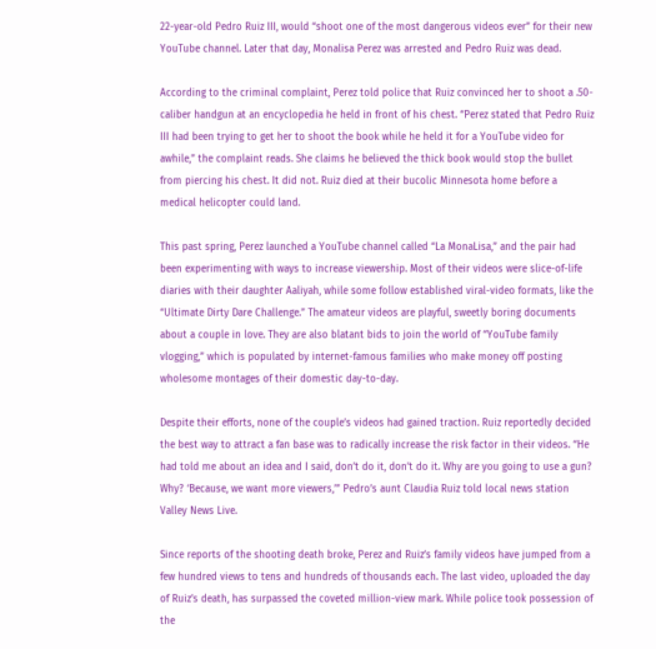22-year-old Pedro Ruiz III, would “shoot one of the most dangerous videos ever” for their new YouTube channel. Later that day, Monalisa Perez was arrested and Pedro Ruiz was dead.

According to the criminal complaint, Perez told police that Ruiz convinced her to shoot a .50-caliber handgun at an encyclopedia he held in front of his chest. “Perez stated that Pedro Ruiz III had been trying to get her to shoot the book while he held it for a YouTube video for awhile,” the complaint reads. She claims he believed the thick book would stop the bullet from piercing his chest. It did not. Ruiz died at their bucolic Minnesota home before a medical helicopter could land.

This past spring, Perez launched a YouTube channel called “La MonaLisa,” and the pair had been experimenting with ways to increase viewership. Most of their videos were slice-of-life diaries with their daughter Aaliyah, while some follow established viral-video formats, like the “Ultimate Dirty Dare Challenge.” The amateur videos are playful, sweetly boring documents about a couple in love. They are also blatant bids to join the world of “YouTube family vlogging,” which is populated by internet-famous families who make money off posting wholesome montages of their domestic day-to-day.

Despite their efforts, none of the couple’s videos had gained traction. Ruiz reportedly decided the best way to attract a fan base was to radically increase the risk factor in their videos. “He had told me about an idea and I said, don’t do it, don’t do it. Why are you going to use a gun? Why? ‘Because, we want more viewers,’” Pedro’s aunt Claudia Ruiz told local news station Valley News Live.

Since reports of the shooting death broke, Perez and Ruiz’s family videos have jumped from a few hundred views to tens and hundreds of thousands each. The last video, uploaded the day of Ruiz’s death, has surpassed the coveted million-view mark. While police took possession of the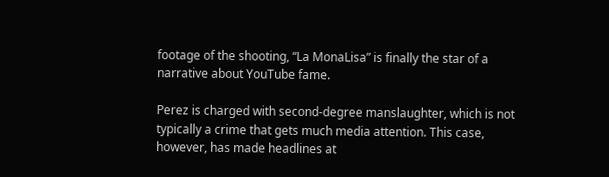footage of the shooting, “La MonaLisa” is finally the star of a narrative about YouTube fame.

Perez is charged with second-degree manslaughter, which is not typically a crime that gets much media attention. This case, however, has made headlines at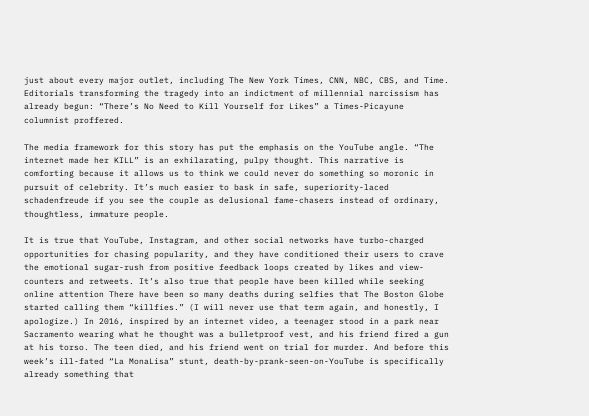just about every major outlet, including The New York Times, CNN, NBC, CBS, and Time. Editorials transforming the tragedy into an indictment of millennial narcissism has already begun: “There’s No Need to Kill Yourself for Likes” a Times-Picayune columnist proffered.

The media framework for this story has put the emphasis on the YouTube angle. “The internet made her KILL” is an exhilarating, pulpy thought. This narrative is comforting because it allows us to think we could never do something so moronic in pursuit of celebrity. It’s much easier to bask in safe, superiority-laced schadenfreude if you see the couple as delusional fame-chasers instead of ordinary, thoughtless, immature people.

It is true that YouTube, Instagram, and other social networks have turbo-charged opportunities for chasing popularity, and they have conditioned their users to crave the emotional sugar-rush from positive feedback loops created by likes and view-counters and retweets. It’s also true that people have been killed while seeking online attention There have been so many deaths during selfies that The Boston Globe started calling them “killfies.” (I will never use that term again, and honestly, I apologize.) In 2016, inspired by an internet video, a teenager stood in a park near Sacramento wearing what he thought was a bulletproof vest, and his friend fired a gun at his torso. The teen died, and his friend went on trial for murder. And before this week’s ill-fated “La MonaLisa” stunt, death-by-prank-seen-on-YouTube is specifically already something that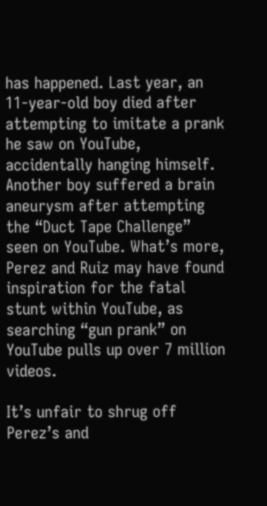has happened. Last year, an 11-year-old boy died after attempting to imitate a prank he saw on YouTube, accidentally hanging himself. Another boy suffered a brain aneurysm after attempting the “Duct Tape Challenge” seen on YouTube. What’s more, Perez and Ruiz may have found inspiration for the fatal stunt within YouTube, as searching “gun prank” on YouTube pulls up over 7 million videos.

It’s unfair to shrug off Perez’s and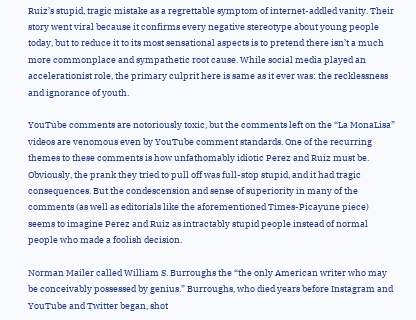Ruiz’s stupid, tragic mistake as a regrettable symptom of internet-addled vanity. Their story went viral because it confirms every negative stereotype about young people today, but to reduce it to its most sensational aspects is to pretend there isn’t a much more commonplace and sympathetic root cause. While social media played an accelerationist role, the primary culprit here is same as it ever was: the recklessness and ignorance of youth.

YouTube comments are notoriously toxic, but the comments left on the “La MonaLisa” videos are venomous even by YouTube comment standards. One of the recurring themes to these comments is how unfathomably idiotic Perez and Ruiz must be. Obviously, the prank they tried to pull off was full-stop stupid, and it had tragic consequences. But the condescension and sense of superiority in many of the comments (as well as editorials like the aforementioned Times-Picayune piece) seems to imagine Perez and Ruiz as intractably stupid people instead of normal people who made a foolish decision.

Norman Mailer called William S. Burroughs the “the only American writer who may be conceivably possessed by genius.” Burroughs, who died years before Instagram and YouTube and Twitter began, shot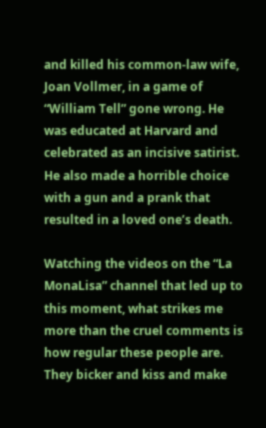and killed his common-law wife, Joan Vollmer, in a game of “William Tell” gone wrong. He was educated at Harvard and celebrated as an incisive satirist. He also made a horrible choice with a gun and a prank that resulted in a loved one’s death.

Watching the videos on the “La MonaLisa” channel that led up to this moment, what strikes me more than the cruel comments is how regular these people are. They bicker and kiss and make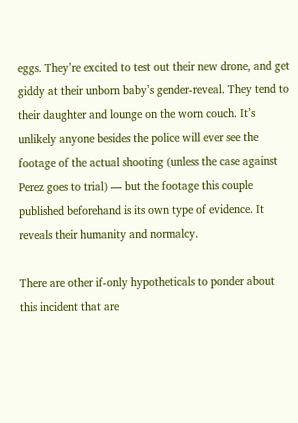eggs. They’re excited to test out their new drone, and get giddy at their unborn baby’s gender-reveal. They tend to their daughter and lounge on the worn couch. It’s unlikely anyone besides the police will ever see the footage of the actual shooting (unless the case against Perez goes to trial) — but the footage this couple published beforehand is its own type of evidence. It reveals their humanity and normalcy.

There are other if-only hypotheticals to ponder about this incident that are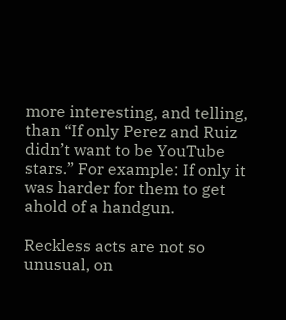more interesting, and telling, than “If only Perez and Ruiz didn’t want to be YouTube stars.” For example: If only it was harder for them to get ahold of a handgun.

Reckless acts are not so unusual, on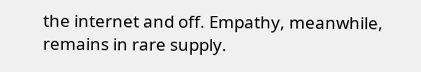the internet and off. Empathy, meanwhile, remains in rare supply.